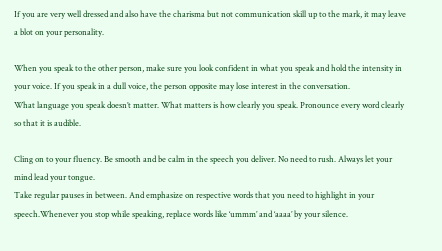If you are very well dressed and also have the charisma but not communication skill up to the mark, it may leave a blot on your personality.

When you speak to the other person, make sure you look confident in what you speak and hold the intensity in your voice. If you speak in a dull voice, the person opposite may lose interest in the conversation.
What language you speak doesn’t matter. What matters is how clearly you speak. Pronounce every word clearly so that it is audible.

Cling on to your fluency. Be smooth and be calm in the speech you deliver. No need to rush. Always let your mind lead your tongue.
Take regular pauses in between. And emphasize on respective words that you need to highlight in your speech.Whenever you stop while speaking, replace words like ‘ummm’ and ‘aaaa’ by your silence.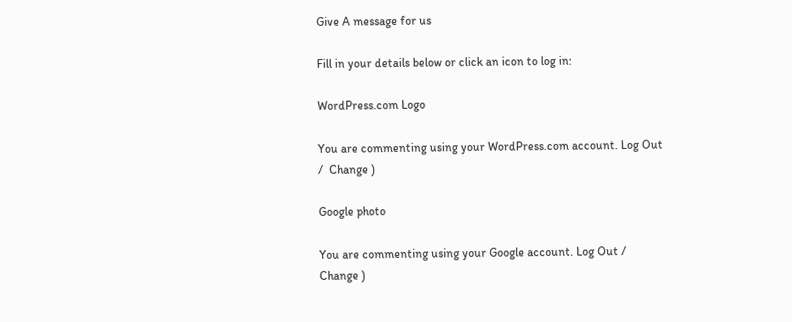Give A message for us

Fill in your details below or click an icon to log in:

WordPress.com Logo

You are commenting using your WordPress.com account. Log Out /  Change )

Google photo

You are commenting using your Google account. Log Out /  Change )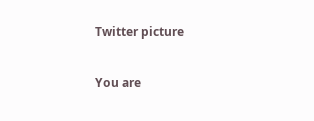Twitter picture

You are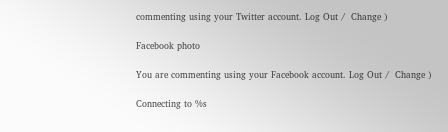commenting using your Twitter account. Log Out /  Change )

Facebook photo

You are commenting using your Facebook account. Log Out /  Change )

Connecting to %s